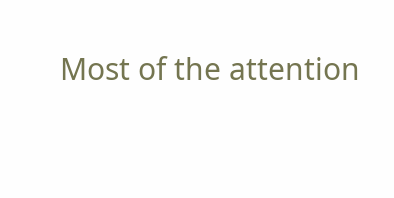Most of the attention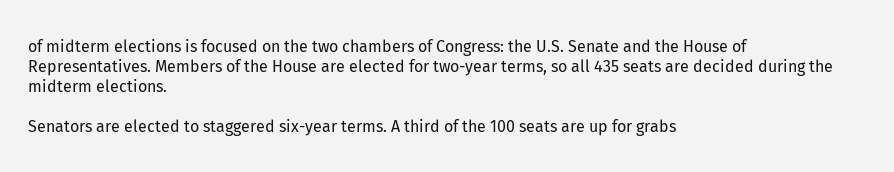of midterm elections is focused on the two chambers of Congress: the U.S. Senate and the House of Representatives. Members of the House are elected for two-year terms, so all 435 seats are decided during the midterm elections.

Senators are elected to staggered six-year terms. A third of the 100 seats are up for grabs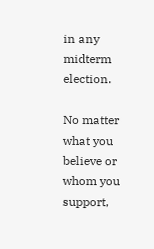in any midterm election.

No matter what you believe or whom you support,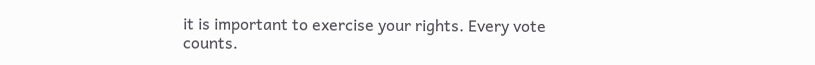it is important to exercise your rights. Every vote counts.